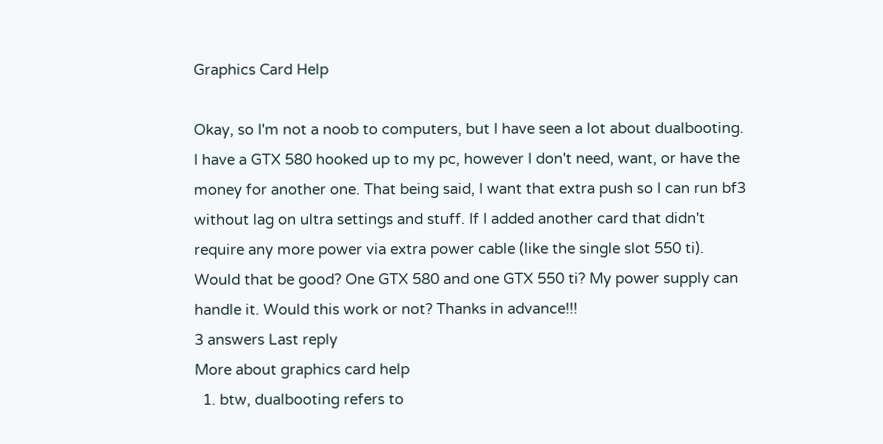Graphics Card Help

Okay, so I'm not a noob to computers, but I have seen a lot about dualbooting. I have a GTX 580 hooked up to my pc, however I don't need, want, or have the money for another one. That being said, I want that extra push so I can run bf3 without lag on ultra settings and stuff. If I added another card that didn't require any more power via extra power cable (like the single slot 550 ti). Would that be good? One GTX 580 and one GTX 550 ti? My power supply can handle it. Would this work or not? Thanks in advance!!!
3 answers Last reply
More about graphics card help
  1. btw, dualbooting refers to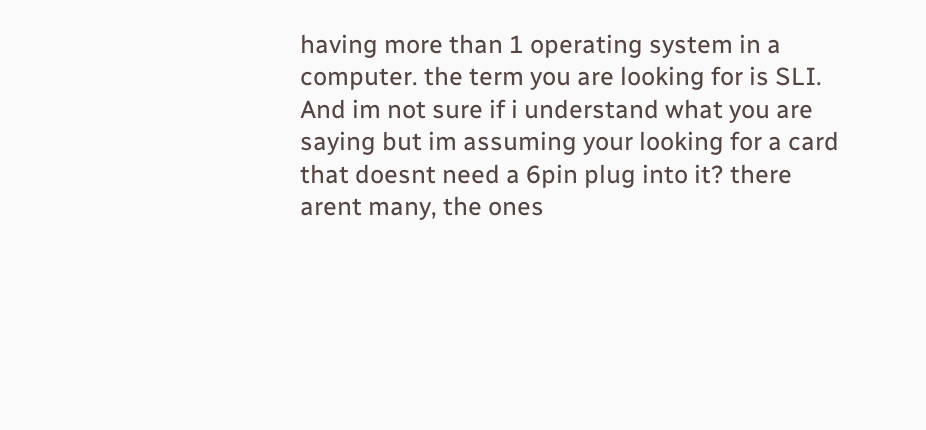having more than 1 operating system in a computer. the term you are looking for is SLI. And im not sure if i understand what you are saying but im assuming your looking for a card that doesnt need a 6pin plug into it? there arent many, the ones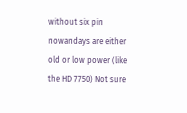without six pin nowandays are either old or low power (like the HD 7750) Not sure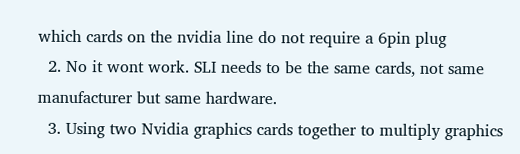which cards on the nvidia line do not require a 6pin plug
  2. No it wont work. SLI needs to be the same cards, not same manufacturer but same hardware.
  3. Using two Nvidia graphics cards together to multiply graphics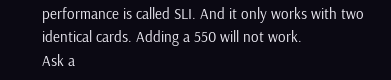performance is called SLI. And it only works with two identical cards. Adding a 550 will not work.
Ask a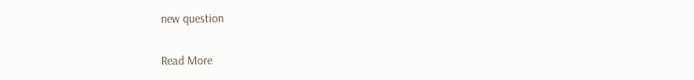new question

Read More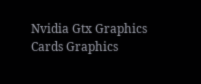Nvidia Gtx Graphics Cards Graphics